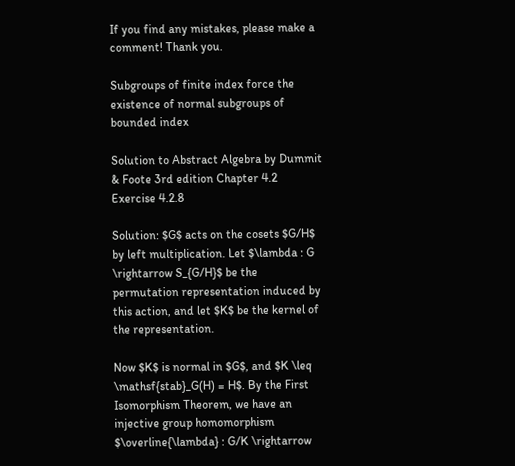If you find any mistakes, please make a comment! Thank you.

Subgroups of finite index force the existence of normal subgroups of bounded index

Solution to Abstract Algebra by Dummit & Foote 3rd edition Chapter 4.2 Exercise 4.2.8

Solution: $G$ acts on the cosets $G/H$ by left multiplication. Let $\lambda : G \rightarrow S_{G/H}$ be the permutation representation induced by this action, and let $K$ be the kernel of the representation.

Now $K$ is normal in $G$, and $K \leq \mathsf{stab}_G(H) = H$. By the First Isomorphism Theorem, we have an injective group homomorphism $\overline{\lambda} : G/K \rightarrow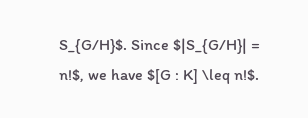S_{G/H}$. Since $|S_{G/H}| = n!$, we have $[G : K] \leq n!$.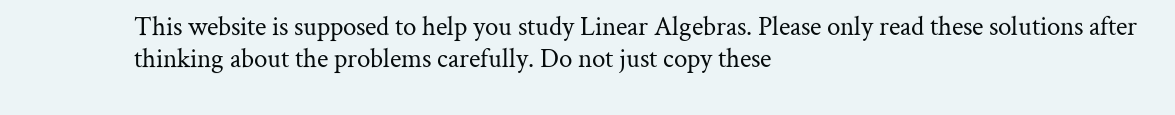This website is supposed to help you study Linear Algebras. Please only read these solutions after thinking about the problems carefully. Do not just copy these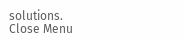solutions.
Close Menu